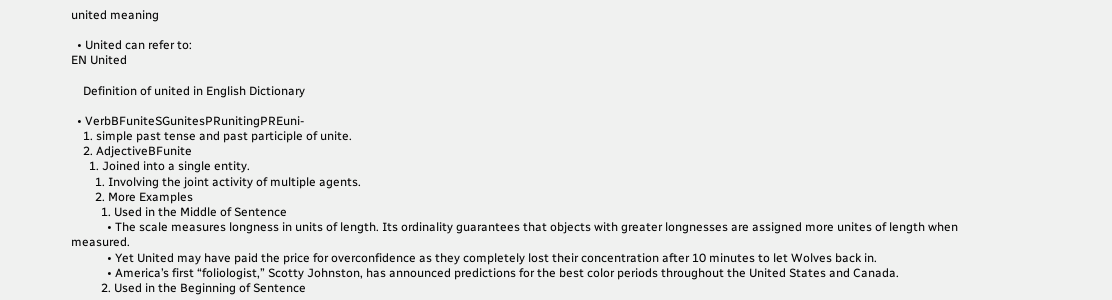united meaning

  • United can refer to:
EN United

    Definition of united in English Dictionary

  • VerbBFuniteSGunitesPRunitingPREuni-
    1. simple past tense and past participle of unite.
    2. AdjectiveBFunite
      1. Joined into a single entity.
        1. Involving the joint activity of multiple agents.
        2. More Examples
          1. Used in the Middle of Sentence
            • The scale measures longness in units of length. Its ordinality guarantees that objects with greater longnesses are assigned more unites of length when measured.
            • Yet United may have paid the price for overconfidence as they completely lost their concentration after 10 minutes to let Wolves back in.
            • America’s first “foliologist,” Scotty Johnston, has announced predictions for the best color periods throughout the United States and Canada.
          2. Used in the Beginning of Sentence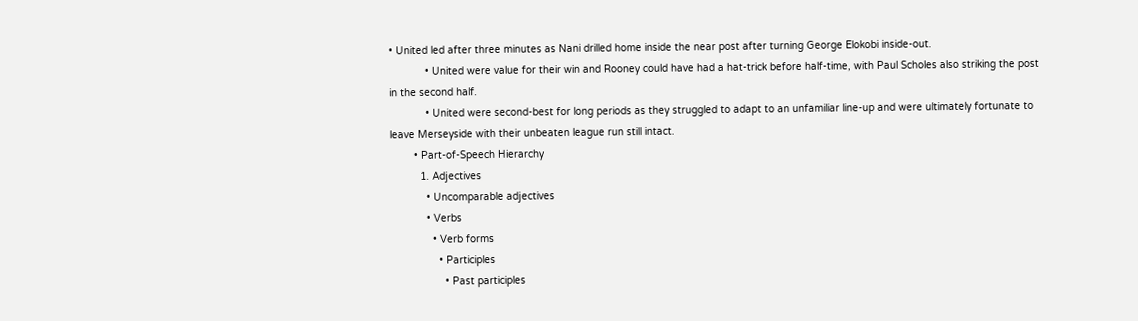• United led after three minutes as Nani drilled home inside the near post after turning George Elokobi inside-out.
            • United were value for their win and Rooney could have had a hat-trick before half-time, with Paul Scholes also striking the post in the second half.
            • United were second-best for long periods as they struggled to adapt to an unfamiliar line-up and were ultimately fortunate to leave Merseyside with their unbeaten league run still intact.
        • Part-of-Speech Hierarchy
          1. Adjectives
            • Uncomparable adjectives
            • Verbs
              • Verb forms
                • Participles
                  • Past participles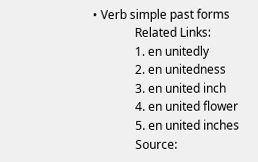• Verb simple past forms
              Related Links:
              1. en unitedly
              2. en unitedness
              3. en united inch
              4. en united flower
              5. en united inches
              Source: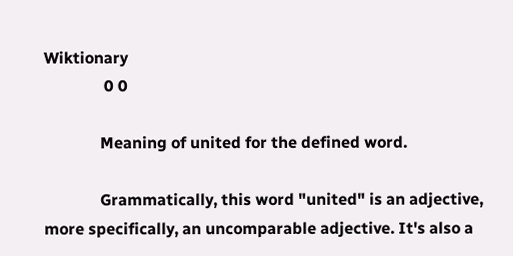Wiktionary
               0 0

              Meaning of united for the defined word.

              Grammatically, this word "united" is an adjective, more specifically, an uncomparable adjective. It's also a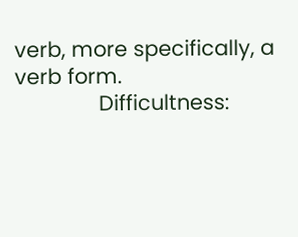verb, more specifically, a verb form.
              Difficultness: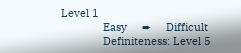Level 1
              Easy     ➨     Difficult
              Definiteness: Level 5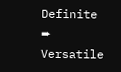Definite    ➨     Versatile